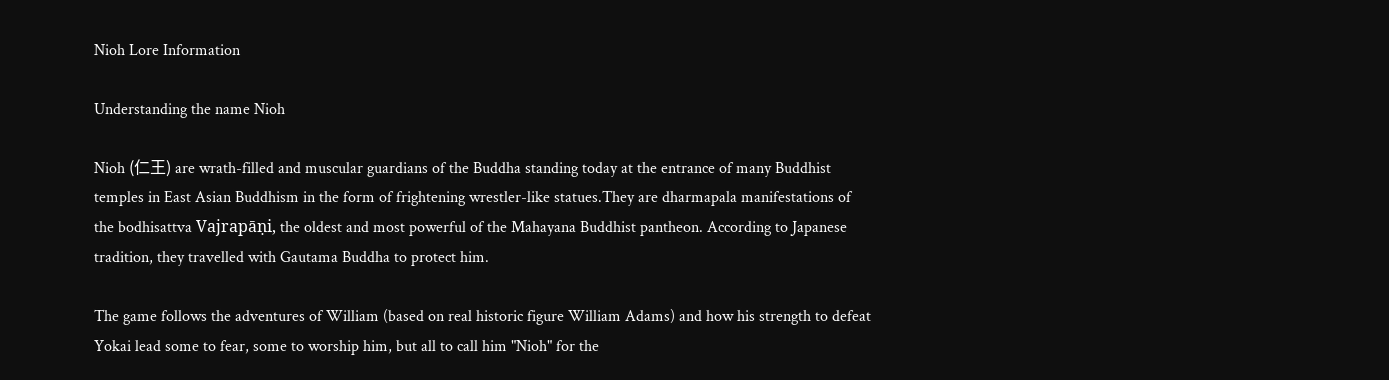Nioh Lore Information

Understanding the name Nioh

Nioh (仁王) are wrath-filled and muscular guardians of the Buddha standing today at the entrance of many Buddhist temples in East Asian Buddhism in the form of frightening wrestler-like statues.They are dharmapala manifestations of the bodhisattva Vajrapāṇi, the oldest and most powerful of the Mahayana Buddhist pantheon. According to Japanese tradition, they travelled with Gautama Buddha to protect him.

The game follows the adventures of William (based on real historic figure William Adams) and how his strength to defeat Yokai lead some to fear, some to worship him, but all to call him "Nioh" for the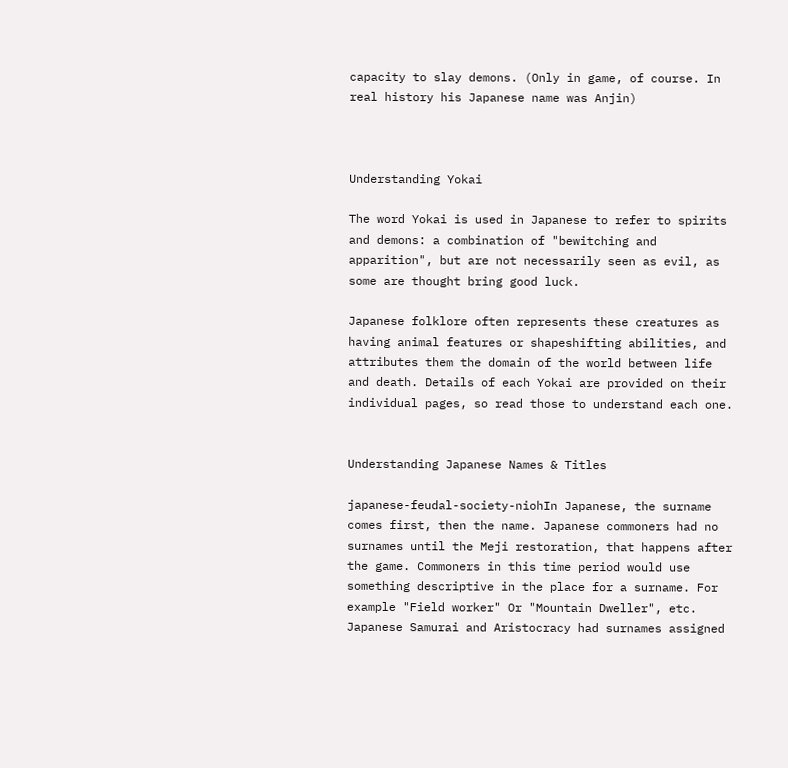capacity to slay demons. (Only in game, of course. In real history his Japanese name was Anjin)



Understanding Yokai

The word Yokai is used in Japanese to refer to spirits and demons: a combination of "bewitching and apparition", but are not necessarily seen as evil, as some are thought bring good luck.

Japanese folklore often represents these creatures as having animal features or shapeshifting abilities, and attributes them the domain of the world between life and death. Details of each Yokai are provided on their individual pages, so read those to understand each one.


Understanding Japanese Names & Titles

japanese-feudal-society-niohIn Japanese, the surname comes first, then the name. Japanese commoners had no surnames until the Meji restoration, that happens after the game. Commoners in this time period would use something descriptive in the place for a surname. For example "Field worker" Or "Mountain Dweller", etc. Japanese Samurai and Aristocracy had surnames assigned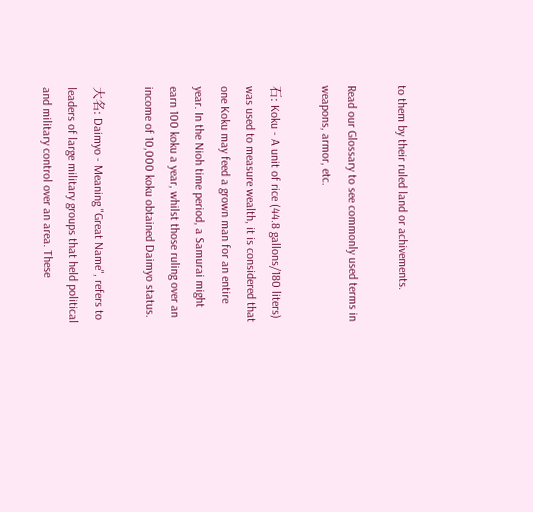to them by their ruled land or achivements.

Read our Glossary to see commonly used terms in weapons, armor, etc.

石: Koku - A unit of rice (44.8 gallons/180 liters) was used to measure wealth, it is considered that one Koku may feed a grown man for an entire year. In the Nioh time period, a Samurai might earn 100 koku a year, whilst those ruling over an income of 10,000 koku obtained Daimyo status.

大名: Daimyo - Meaning "Great Name", refers to leaders of large military groups that held political and military control over an area. These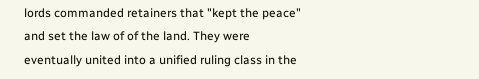lords commanded retainers that "kept the peace" and set the law of of the land. They were eventually united into a unified ruling class in the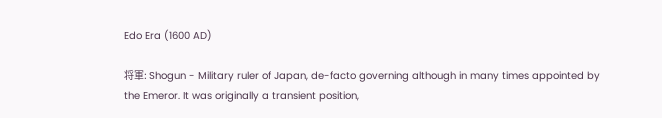Edo Era (1600 AD)

将軍: Shogun - Military ruler of Japan, de-facto governing although in many times appointed by the Emeror. It was originally a transient position,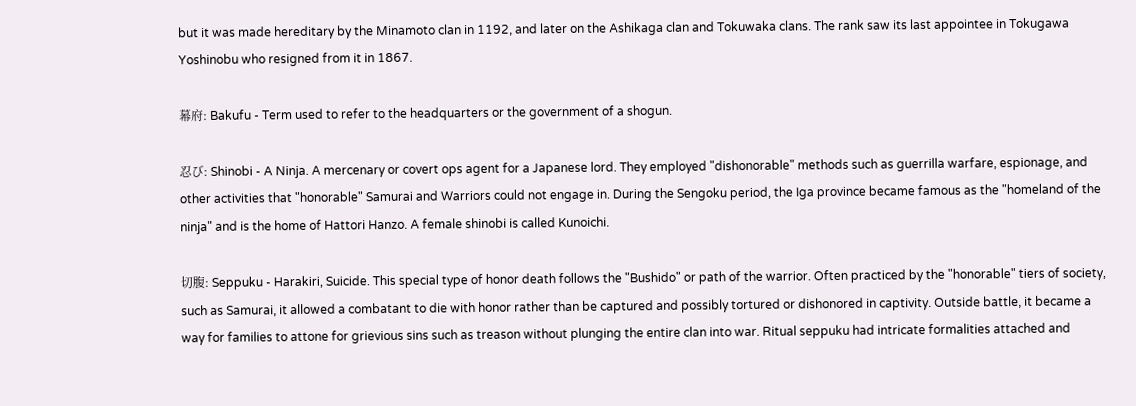but it was made hereditary by the Minamoto clan in 1192, and later on the Ashikaga clan and Tokuwaka clans. The rank saw its last appointee in Tokugawa Yoshinobu who resigned from it in 1867.

幕府: Bakufu - Term used to refer to the headquarters or the government of a shogun.

忍び: Shinobi - A Ninja. A mercenary or covert ops agent for a Japanese lord. They employed "dishonorable" methods such as guerrilla warfare, espionage, and other activities that "honorable" Samurai and Warriors could not engage in. During the Sengoku period, the Iga province became famous as the "homeland of the ninja" and is the home of Hattori Hanzo. A female shinobi is called Kunoichi.

切腹: Seppuku - Harakiri, Suicide. This special type of honor death follows the "Bushido" or path of the warrior. Often practiced by the "honorable" tiers of society, such as Samurai, it allowed a combatant to die with honor rather than be captured and possibly tortured or dishonored in captivity. Outside battle, it became a way for families to attone for grievious sins such as treason without plunging the entire clan into war. Ritual seppuku had intricate formalities attached and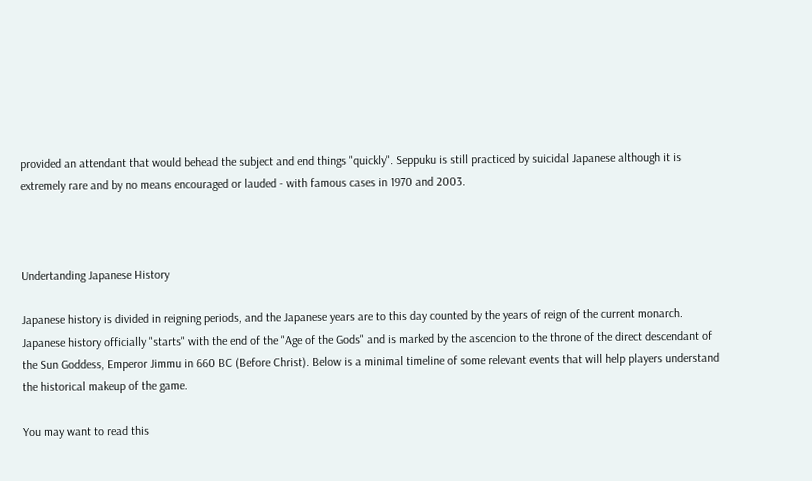provided an attendant that would behead the subject and end things "quickly". Seppuku is still practiced by suicidal Japanese although it is extremely rare and by no means encouraged or lauded - with famous cases in 1970 and 2003.



Undertanding Japanese History

Japanese history is divided in reigning periods, and the Japanese years are to this day counted by the years of reign of the current monarch. Japanese history officially "starts" with the end of the "Age of the Gods" and is marked by the ascencion to the throne of the direct descendant of the Sun Goddess, Emperor Jimmu in 660 BC (Before Christ). Below is a minimal timeline of some relevant events that will help players understand the historical makeup of the game.

You may want to read this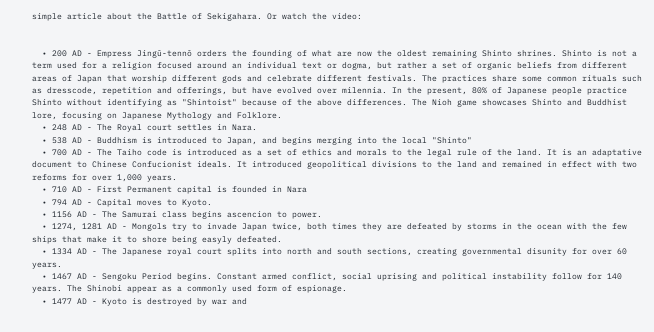simple article about the Battle of Sekigahara. Or watch the video:


  • 200 AD - Empress Jingū-tennō orders the founding of what are now the oldest remaining Shinto shrines. Shinto is not a term used for a religion focused around an individual text or dogma, but rather a set of organic beliefs from different areas of Japan that worship different gods and celebrate different festivals. The practices share some common rituals such as dresscode, repetition and offerings, but have evolved over milennia. In the present, 80% of Japanese people practice Shinto without identifying as "Shintoist" because of the above differences. The Nioh game showcases Shinto and Buddhist lore, focusing on Japanese Mythology and Folklore.
  • 248 AD - The Royal court settles in Nara.
  • 538 AD - Buddhism is introduced to Japan, and begins merging into the local "Shinto"
  • 700 AD - The Taiho code is introduced as a set of ethics and morals to the legal rule of the land. It is an adaptative document to Chinese Confucionist ideals. It introduced geopolitical divisions to the land and remained in effect with two reforms for over 1,000 years.
  • 710 AD - First Permanent capital is founded in Nara
  • 794 AD - Capital moves to Kyoto.
  • 1156 AD - The Samurai class begins ascencion to power.
  • 1274, 1281 AD - Mongols try to invade Japan twice, both times they are defeated by storms in the ocean with the few ships that make it to shore being easyly defeated.
  • 1334 AD - The Japanese royal court splits into north and south sections, creating governmental disunity for over 60 years.
  • 1467 AD - Sengoku Period begins. Constant armed conflict, social uprising and political instability follow for 140 years. The Shinobi appear as a commonly used form of espionage.
  • 1477 AD - Kyoto is destroyed by war and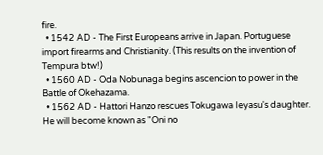fire.
  • 1542 AD - The First Europeans arrive in Japan. Portuguese import firearms and Christianity. (This results on the invention of Tempura btw!)
  • 1560 AD - Oda Nobunaga begins ascencion to power in the Battle of Okehazama.
  • 1562 AD - Hattori Hanzo rescues Tokugawa Ieyasu's daughter. He will become known as "Oni no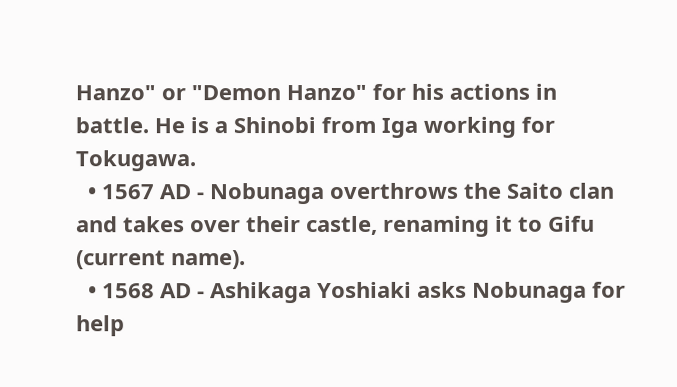Hanzo" or "Demon Hanzo" for his actions in battle. He is a Shinobi from Iga working for Tokugawa.
  • 1567 AD - Nobunaga overthrows the Saito clan and takes over their castle, renaming it to Gifu (current name).
  • 1568 AD - Ashikaga Yoshiaki asks Nobunaga for help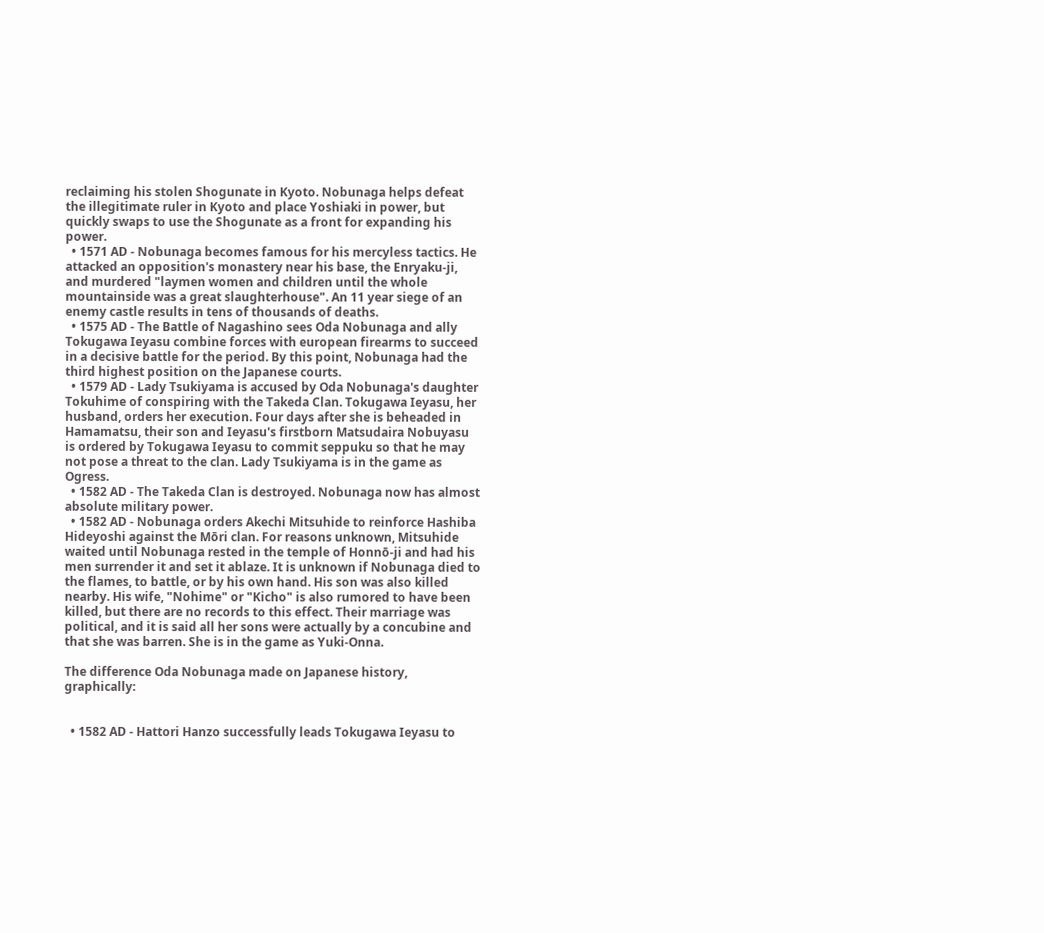reclaiming his stolen Shogunate in Kyoto. Nobunaga helps defeat the illegitimate ruler in Kyoto and place Yoshiaki in power, but quickly swaps to use the Shogunate as a front for expanding his power.
  • 1571 AD - Nobunaga becomes famous for his mercyless tactics. He attacked an opposition's monastery near his base, the Enryaku-ji, and murdered "laymen women and children until the whole mountainside was a great slaughterhouse". An 11 year siege of an enemy castle results in tens of thousands of deaths.
  • 1575 AD - The Battle of Nagashino sees Oda Nobunaga and ally Tokugawa Ieyasu combine forces with european firearms to succeed in a decisive battle for the period. By this point, Nobunaga had the third highest position on the Japanese courts.
  • 1579 AD - Lady Tsukiyama is accused by Oda Nobunaga's daughter Tokuhime of conspiring with the Takeda Clan. Tokugawa Ieyasu, her husband, orders her execution. Four days after she is beheaded in Hamamatsu, their son and Ieyasu's firstborn Matsudaira Nobuyasu is ordered by Tokugawa Ieyasu to commit seppuku so that he may not pose a threat to the clan. Lady Tsukiyama is in the game as Ogress.
  • 1582 AD - The Takeda Clan is destroyed. Nobunaga now has almost absolute military power.
  • 1582 AD - Nobunaga orders Akechi Mitsuhide to reinforce Hashiba Hideyoshi against the Mōri clan. For reasons unknown, Mitsuhide waited until Nobunaga rested in the temple of Honnō-ji and had his men surrender it and set it ablaze. It is unknown if Nobunaga died to the flames, to battle, or by his own hand. His son was also killed nearby. His wife, "Nohime" or "Kicho" is also rumored to have been killed, but there are no records to this effect. Their marriage was political, and it is said all her sons were actually by a concubine and that she was barren. She is in the game as Yuki-Onna.

The difference Oda Nobunaga made on Japanese history, graphically:


  • 1582 AD - Hattori Hanzo successfully leads Tokugawa Ieyasu to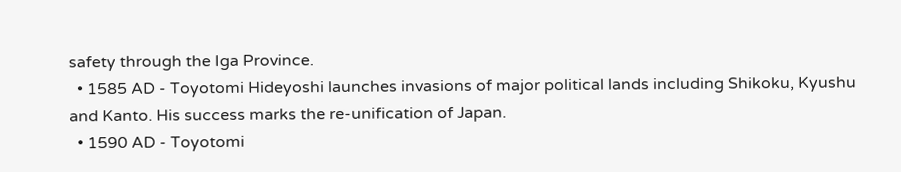safety through the Iga Province.
  • 1585 AD - Toyotomi Hideyoshi launches invasions of major political lands including Shikoku, Kyushu and Kanto. His success marks the re-unification of Japan.
  • 1590 AD - Toyotomi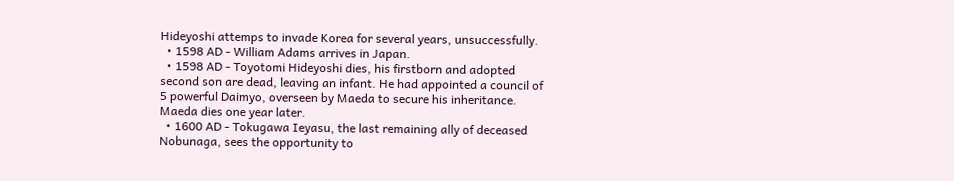Hideyoshi attemps to invade Korea for several years, unsuccessfully.
  • 1598 AD - William Adams arrives in Japan.
  • 1598 AD - Toyotomi Hideyoshi dies, his firstborn and adopted second son are dead, leaving an infant. He had appointed a council of 5 powerful Daimyo, overseen by Maeda to secure his inheritance. Maeda dies one year later.
  • 1600 AD - Tokugawa Ieyasu, the last remaining ally of deceased Nobunaga, sees the opportunity to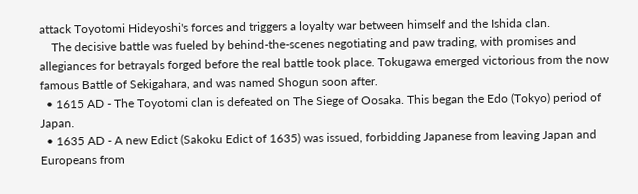attack Toyotomi Hideyoshi's forces and triggers a loyalty war between himself and the Ishida clan.
    The decisive battle was fueled by behind-the-scenes negotiating and paw trading, with promises and allegiances for betrayals forged before the real battle took place. Tokugawa emerged victorious from the now famous Battle of Sekigahara, and was named Shogun soon after.
  • 1615 AD - The Toyotomi clan is defeated on The Siege of Oosaka. This began the Edo (Tokyo) period of Japan.
  • 1635 AD - A new Edict (Sakoku Edict of 1635) was issued, forbidding Japanese from leaving Japan and Europeans from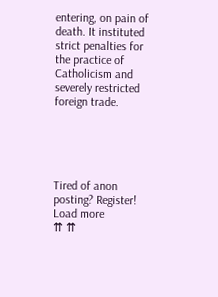entering, on pain of death. It instituted strict penalties for the practice of Catholicism and severely restricted foreign trade.





Tired of anon posting? Register!
Load more
⇈ ⇈